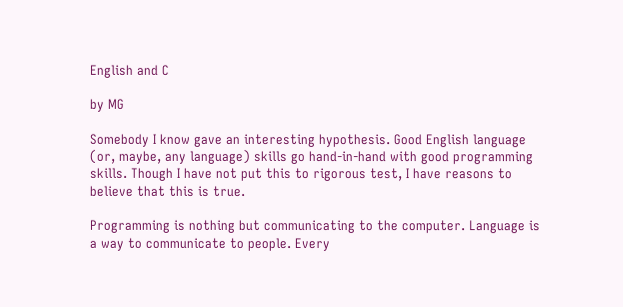English and C

by MG

Somebody I know gave an interesting hypothesis. Good English language (or, maybe, any language) skills go hand-in-hand with good programming skills. Though I have not put this to rigorous test, I have reasons to believe that this is true.

Programming is nothing but communicating to the computer. Language is a way to communicate to people. Every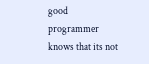good programmer knows that its not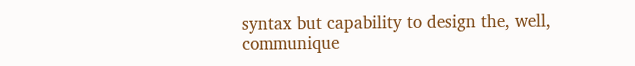syntax but capability to design the, well, communique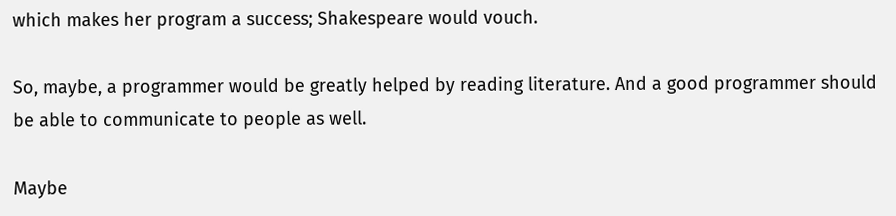which makes her program a success; Shakespeare would vouch.

So, maybe, a programmer would be greatly helped by reading literature. And a good programmer should be able to communicate to people as well.

Maybe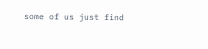some of us just find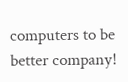computers to be better company!